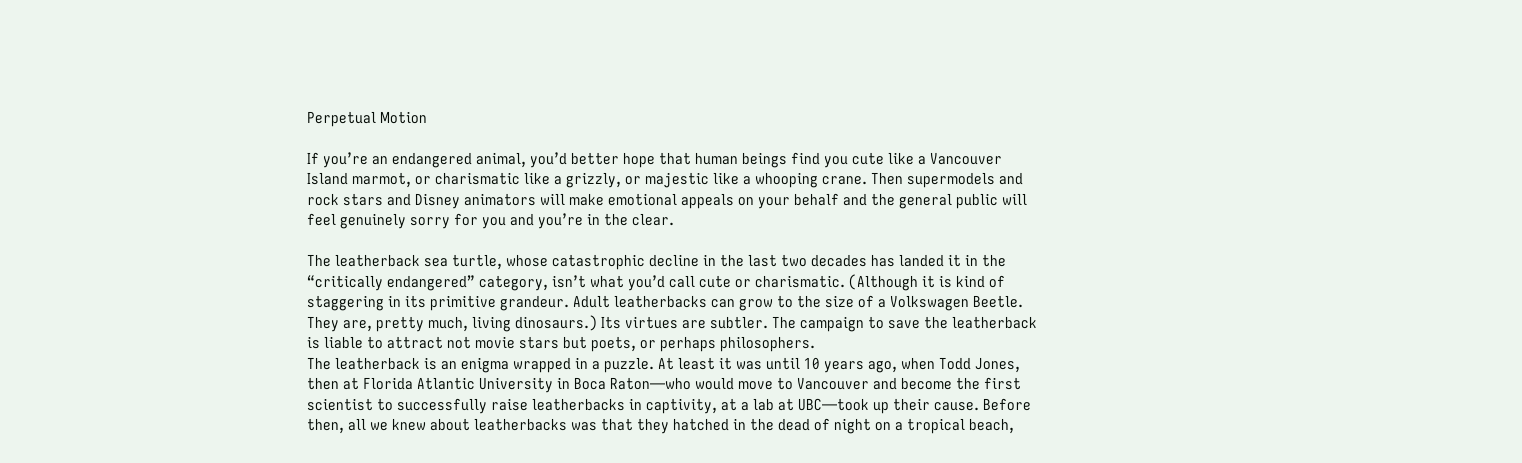Perpetual Motion

If you’re an endangered animal, you’d better hope that human beings find you cute like a Vancouver Island marmot, or charismatic like a grizzly, or majestic like a whooping crane. Then supermodels and rock stars and Disney animators will make emotional appeals on your behalf and the general public will feel genuinely sorry for you and you’re in the clear.

The leatherback sea turtle, whose catastrophic decline in the last two decades has landed it in the “critically endangered” category, isn’t what you’d call cute or charismatic. (Although it is kind of staggering in its primitive grandeur. Adult leatherbacks can grow to the size of a Volkswagen Beetle. They are, pretty much, living dinosaurs.) Its virtues are subtler. The campaign to save the leatherback is liable to attract not movie stars but poets, or perhaps philosophers.
The leatherback is an enigma wrapped in a puzzle. At least it was until 10 years ago, when Todd Jones, then at Florida Atlantic University in Boca Raton—who would move to Vancouver and become the first scientist to successfully raise leatherbacks in captivity, at a lab at UBC—took up their cause. Before then, all we knew about leatherbacks was that they hatched in the dead of night on a tropical beach,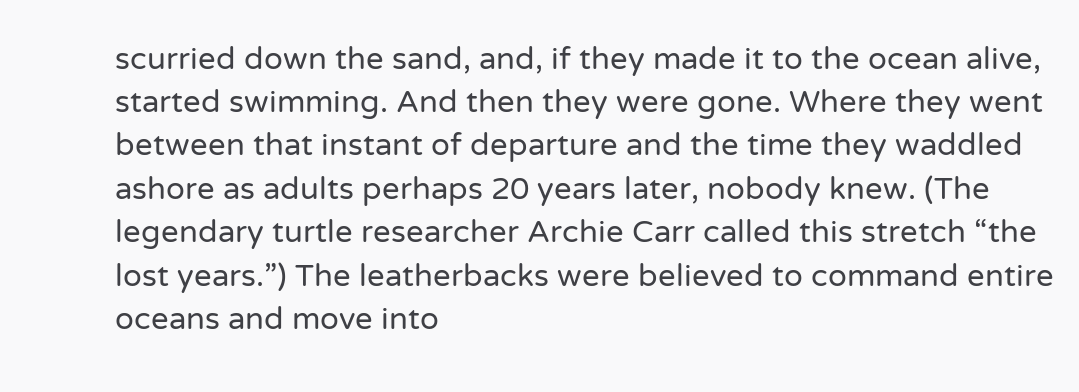scurried down the sand, and, if they made it to the ocean alive, started swimming. And then they were gone. Where they went between that instant of departure and the time they waddled ashore as adults perhaps 20 years later, nobody knew. (The legendary turtle researcher Archie Carr called this stretch “the lost years.”) The leatherbacks were believed to command entire oceans and move into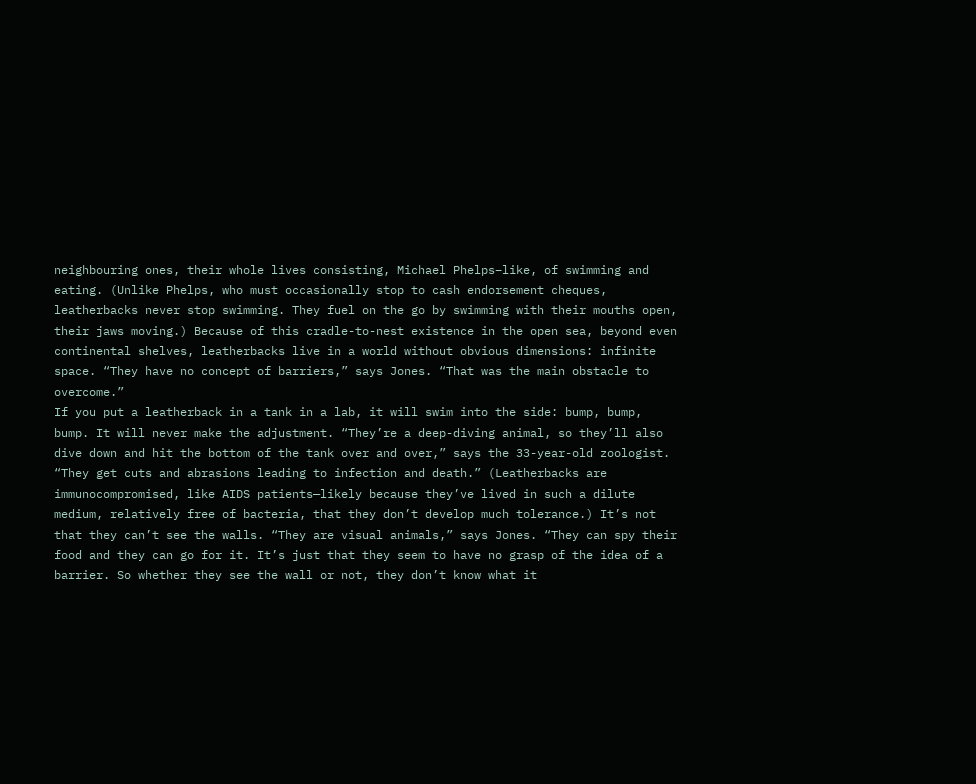neighbouring ones, their whole lives consisting, Michael Phelps–like, of swimming and eating. (Unlike Phelps, who must occasionally stop to cash endorsement cheques, leatherbacks never stop swimming. They fuel on the go by swimming with their mouths open, their jaws moving.) Because of this cradle-to-nest existence in the open sea, beyond even continental shelves, leatherbacks live in a world without obvious dimensions: infinite space. “They have no concept of barriers,” says Jones. “That was the main obstacle to overcome.”
If you put a leatherback in a tank in a lab, it will swim into the side: bump, bump, bump. It will never make the adjustment. “They’re a deep-diving animal, so they’ll also dive down and hit the bottom of the tank over and over,” says the 33-year-old zoologist. “They get cuts and abrasions leading to infection and death.” (Leatherbacks are immunocompromised, like AIDS patients—likely because they’ve lived in such a dilute medium, relatively free of bacteria, that they don’t develop much tolerance.) It’s not that they can’t see the walls. “They are visual animals,” says Jones. “They can spy their food and they can go for it. It’s just that they seem to have no grasp of the idea of a barrier. So whether they see the wall or not, they don’t know what it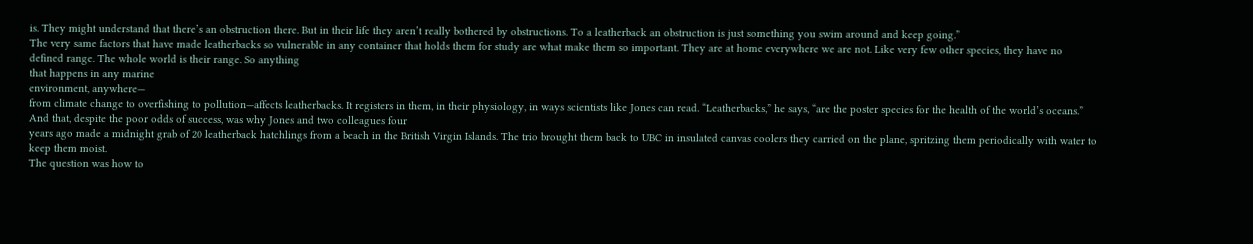is. They might understand that there’s an obstruction there. But in their life they aren’t really bothered by obstructions. To a leatherback an obstruction is just something you swim around and keep going.”
The very same factors that have made leatherbacks so vulnerable in any container that holds them for study are what make them so important. They are at home everywhere we are not. Like very few other species, they have no defined range. The whole world is their range. So anything
that happens in any marine
environment, anywhere—
from climate change to overfishing to pollution—affects leatherbacks. It registers in them, in their physiology, in ways scientists like Jones can read. “Leatherbacks,” he says, “are the poster species for the health of the world’s oceans.”
And that, despite the poor odds of success, was why Jones and two colleagues four
years ago made a midnight grab of 20 leatherback hatchlings from a beach in the British Virgin Islands. The trio brought them back to UBC in insulated canvas coolers they carried on the plane, spritzing them periodically with water to keep them moist.
The question was how to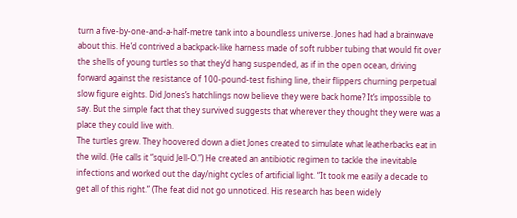turn a five-by-one-and-a-half-metre tank into a boundless universe. Jones had had a brainwave about this. He’d contrived a backpack-like harness made of soft rubber tubing that would fit over the shells of young turtles so that they’d hang suspended, as if in the open ocean, driving forward against the resistance of 100-pound-test fishing line, their flippers churning perpetual slow figure eights. Did Jones’s hatchlings now believe they were back home? It’s impossible to say. But the simple fact that they survived suggests that wherever they thought they were was a place they could live with.
The turtles grew. They hoovered down a diet Jones created to simulate what leatherbacks eat in the wild. (He calls it “squid Jell-O.”) He created an antibiotic regimen to tackle the inevitable infections and worked out the day/night cycles of artificial light. “It took me easily a decade to get all of this right.” (The feat did not go unnoticed. His research has been widely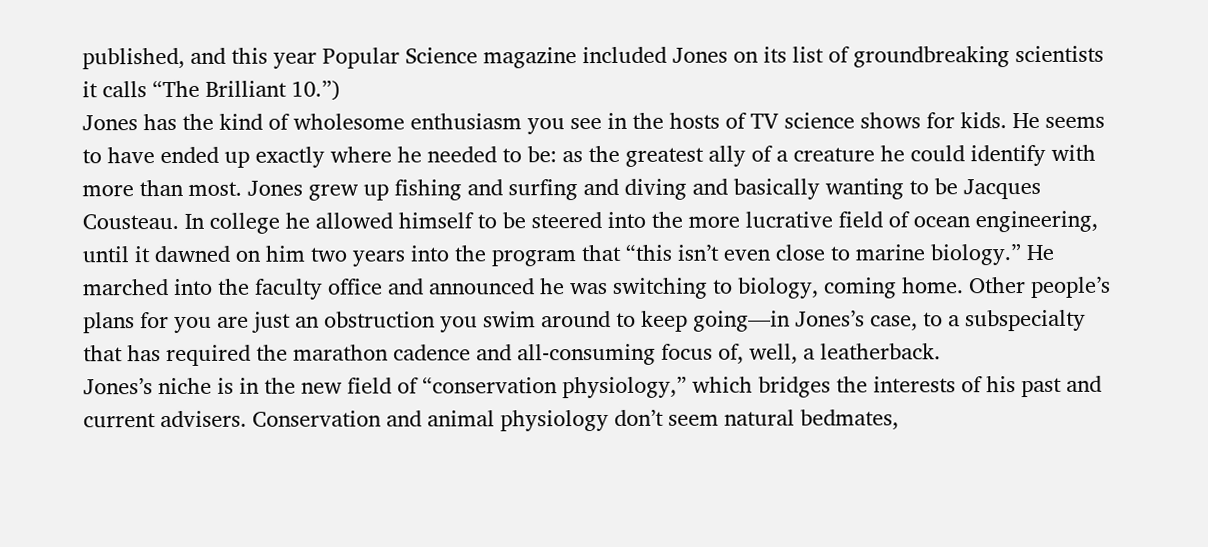published, and this year Popular Science magazine included Jones on its list of groundbreaking scientists it calls “The Brilliant 10.”)
Jones has the kind of wholesome enthusiasm you see in the hosts of TV science shows for kids. He seems to have ended up exactly where he needed to be: as the greatest ally of a creature he could identify with more than most. Jones grew up fishing and surfing and diving and basically wanting to be Jacques Cousteau. In college he allowed himself to be steered into the more lucrative field of ocean engineering, until it dawned on him two years into the program that “this isn’t even close to marine biology.” He marched into the faculty office and announced he was switching to biology, coming home. Other people’s plans for you are just an obstruction you swim around to keep going—in Jones’s case, to a subspecialty that has required the marathon cadence and all-consuming focus of, well, a leatherback.
Jones’s niche is in the new field of “conservation physiology,” which bridges the interests of his past and current advisers. Conservation and animal physiology don’t seem natural bedmates,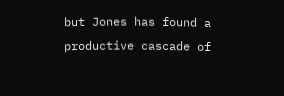but Jones has found a productive cascade of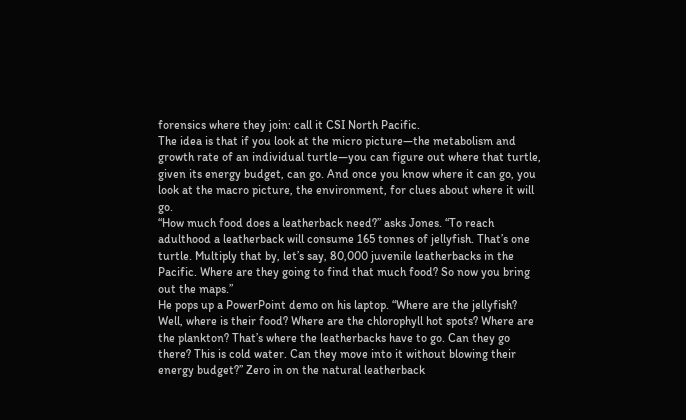forensics where they join: call it CSI North Pacific.
The idea is that if you look at the micro picture—the metabolism and growth rate of an individual turtle—you can figure out where that turtle, given its energy budget, can go. And once you know where it can go, you look at the macro picture, the environment, for clues about where it will go.
“How much food does a leatherback need?” asks Jones. “To reach adulthood a leatherback will consume 165 tonnes of jellyfish. That’s one turtle. Multiply that by, let’s say, 80,000 juvenile leatherbacks in the Pacific. Where are they going to find that much food? So now you bring out the maps.”
He pops up a PowerPoint demo on his laptop. “Where are the jellyfish? Well, where is their food? Where are the chlorophyll hot spots? Where are the plankton? That’s where the leatherbacks have to go. Can they go there? This is cold water. Can they move into it without blowing their energy budget?” Zero in on the natural leatherback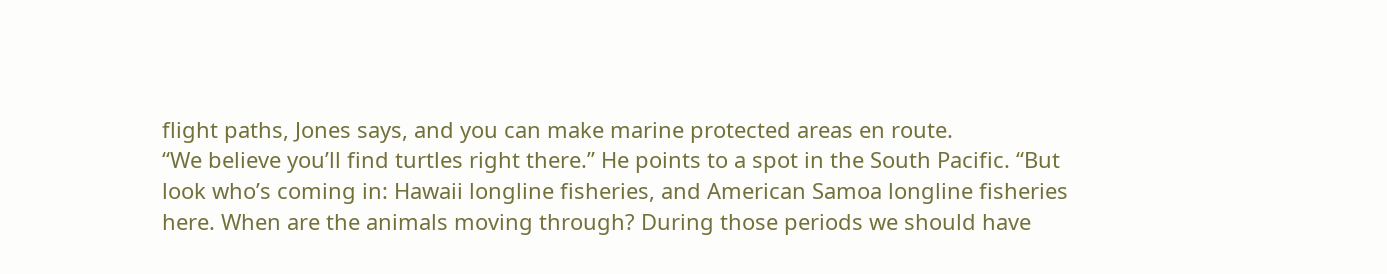flight paths, Jones says, and you can make marine protected areas en route.
“We believe you’ll find turtles right there.” He points to a spot in the South Pacific. “But look who’s coming in: Hawaii longline fisheries, and American Samoa longline fisheries here. When are the animals moving through? During those periods we should have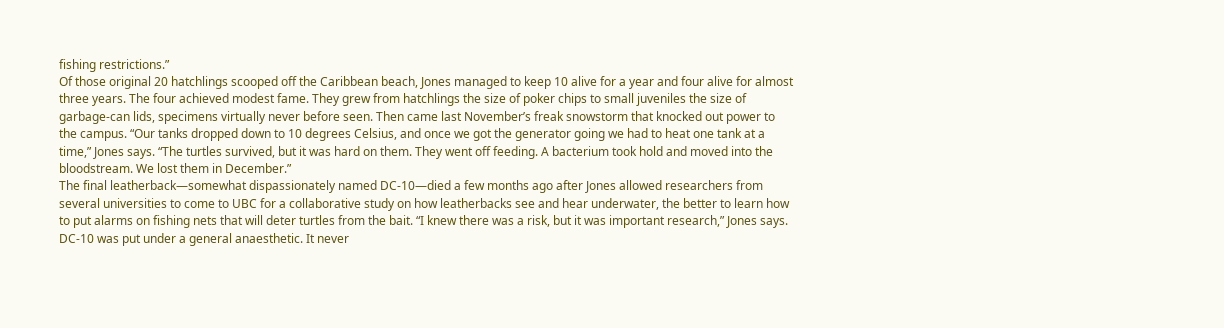fishing restrictions.”
Of those original 20 hatchlings scooped off the Caribbean beach, Jones managed to keep 10 alive for a year and four alive for almost three years. The four achieved modest fame. They grew from hatchlings the size of poker chips to small juveniles the size of garbage-can lids, specimens virtually never before seen. Then came last November’s freak snowstorm that knocked out power to the campus. “Our tanks dropped down to 10 degrees Celsius, and once we got the generator going we had to heat one tank at a time,” Jones says. “The turtles survived, but it was hard on them. They went off feeding. A bacterium took hold and moved into the bloodstream. We lost them in December.”
The final leatherback—somewhat dispassionately named DC-10—died a few months ago after Jones allowed researchers from several universities to come to UBC for a collaborative study on how leatherbacks see and hear underwater, the better to learn how to put alarms on fishing nets that will deter turtles from the bait. “I knew there was a risk, but it was important research,” Jones says. DC-10 was put under a general anaesthetic. It never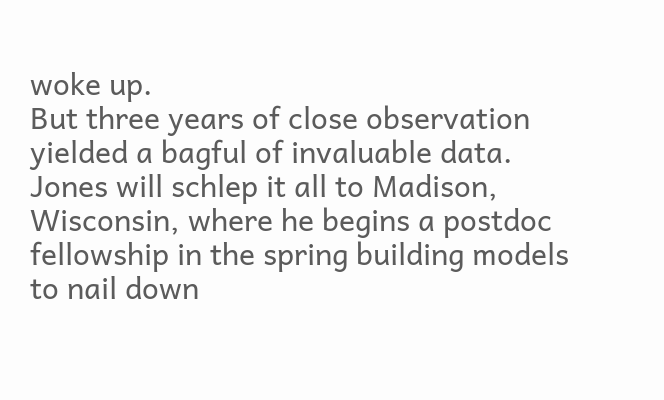woke up.
But three years of close observation yielded a bagful of invaluable data. Jones will schlep it all to Madison, Wisconsin, where he begins a postdoc fellowship in the spring building models to nail down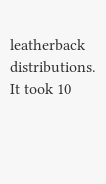leatherback distributions. It took 10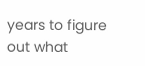years to figure out what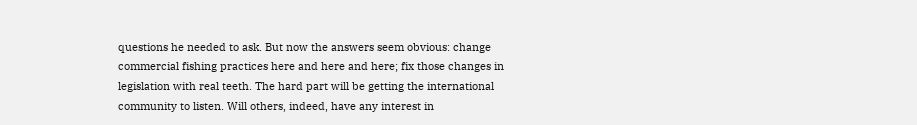questions he needed to ask. But now the answers seem obvious: change commercial fishing practices here and here and here; fix those changes in legislation with real teeth. The hard part will be getting the international community to listen. Will others, indeed, have any interest in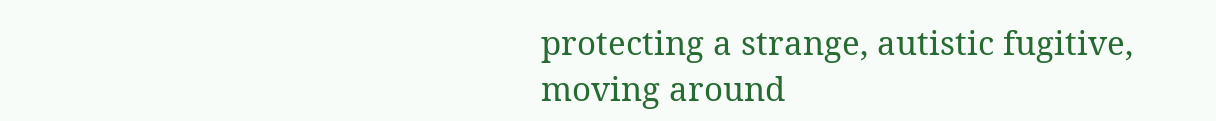protecting a strange, autistic fugitive, moving around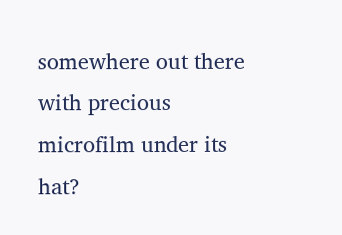somewhere out there with precious microfilm under its hat?